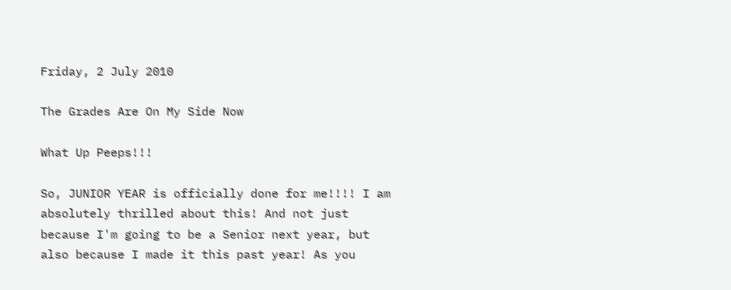Friday, 2 July 2010

The Grades Are On My Side Now

What Up Peeps!!!

So, JUNIOR YEAR is officially done for me!!!! I am absolutely thrilled about this! And not just because I'm going to be a Senior next year, but also because I made it this past year! As you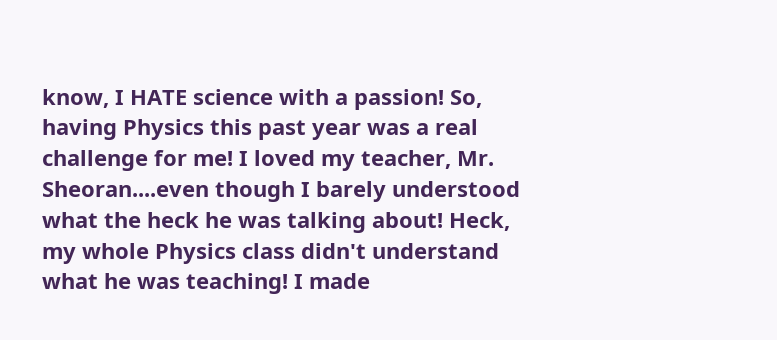know, I HATE science with a passion! So, having Physics this past year was a real challenge for me! I loved my teacher, Mr. Sheoran....even though I barely understood what the heck he was talking about! Heck, my whole Physics class didn't understand what he was teaching! I made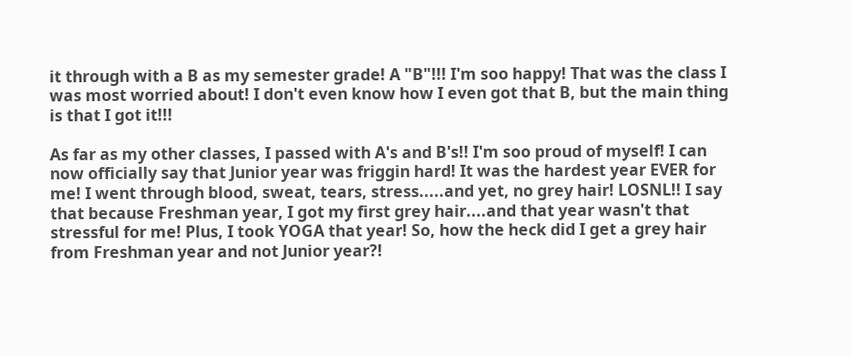it through with a B as my semester grade! A "B"!!! I'm soo happy! That was the class I was most worried about! I don't even know how I even got that B, but the main thing is that I got it!!!

As far as my other classes, I passed with A's and B's!! I'm soo proud of myself! I can now officially say that Junior year was friggin hard! It was the hardest year EVER for me! I went through blood, sweat, tears, stress.....and yet, no grey hair! LOSNL!! I say that because Freshman year, I got my first grey hair....and that year wasn't that stressful for me! Plus, I took YOGA that year! So, how the heck did I get a grey hair from Freshman year and not Junior year?!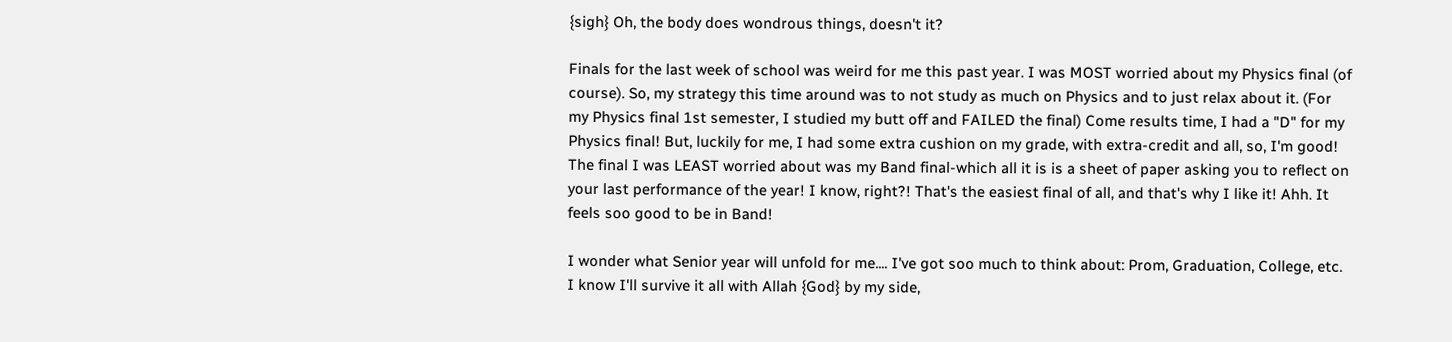{sigh} Oh, the body does wondrous things, doesn't it?

Finals for the last week of school was weird for me this past year. I was MOST worried about my Physics final (of course). So, my strategy this time around was to not study as much on Physics and to just relax about it. (For my Physics final 1st semester, I studied my butt off and FAILED the final) Come results time, I had a "D" for my Physics final! But, luckily for me, I had some extra cushion on my grade, with extra-credit and all, so, I'm good! The final I was LEAST worried about was my Band final-which all it is is a sheet of paper asking you to reflect on your last performance of the year! I know, right?! That's the easiest final of all, and that's why I like it! Ahh. It feels soo good to be in Band!

I wonder what Senior year will unfold for me.... I've got soo much to think about: Prom, Graduation, College, etc. I know I'll survive it all with Allah {God} by my side,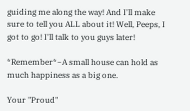guiding me along the way! And I'll make sure to tell you ALL about it! Well, Peeps, I got to go! I'll talk to you guys later!

*Remember*~A small house can hold as much happiness as a big one.

Your "Proud"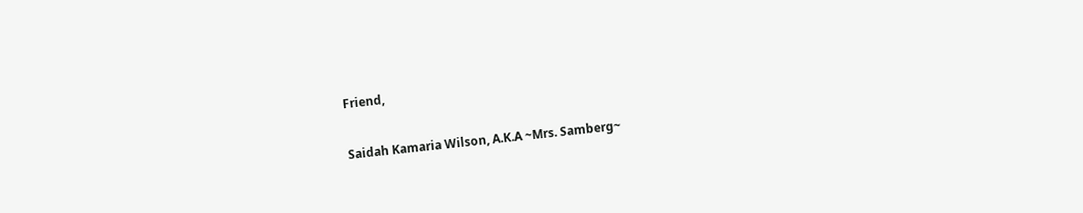Friend,

Saidah Kamaria Wilson, A.K.A ~Mrs. Samberg~